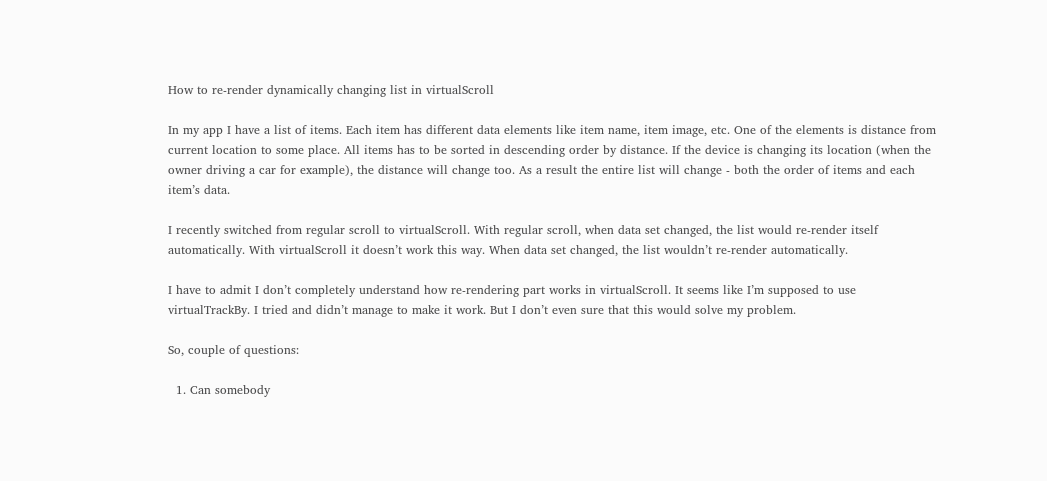How to re-render dynamically changing list in virtualScroll

In my app I have a list of items. Each item has different data elements like item name, item image, etc. One of the elements is distance from current location to some place. All items has to be sorted in descending order by distance. If the device is changing its location (when the owner driving a car for example), the distance will change too. As a result the entire list will change - both the order of items and each item’s data.

I recently switched from regular scroll to virtualScroll. With regular scroll, when data set changed, the list would re-render itself automatically. With virtualScroll it doesn’t work this way. When data set changed, the list wouldn’t re-render automatically.

I have to admit I don’t completely understand how re-rendering part works in virtualScroll. It seems like I’m supposed to use virtualTrackBy. I tried and didn’t manage to make it work. But I don’t even sure that this would solve my problem.

So, couple of questions:

  1. Can somebody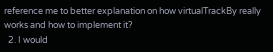reference me to better explanation on how virtualTrackBy really works and how to implement it?
  2. I would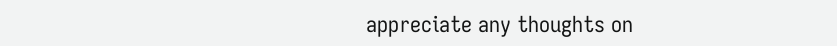appreciate any thoughts on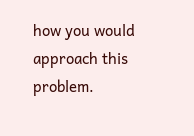how you would approach this problem.